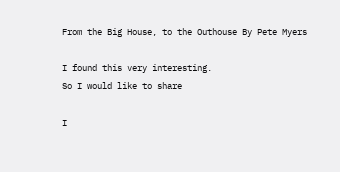From the Big House, to the Outhouse By Pete Myers

I found this very interesting.
So I would like to share

I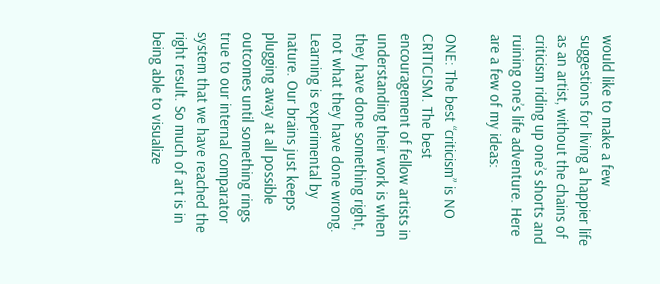would like to make a few suggestions for living a happier life as an artist, without the chains of criticism riding up one’s shorts and ruining one’s life adventure. Here are a few of my ideas:

ONE: The best “criticism” is NO CRITICISM. The best encouragement of fellow artists in understanding their work is when they have done something right, not what they have done wrong. Learning is experimental by nature. Our brains just keeps plugging away at all possible outcomes until something rings true to our internal comparator system that we have reached the right result. So much of art is in being able to visualize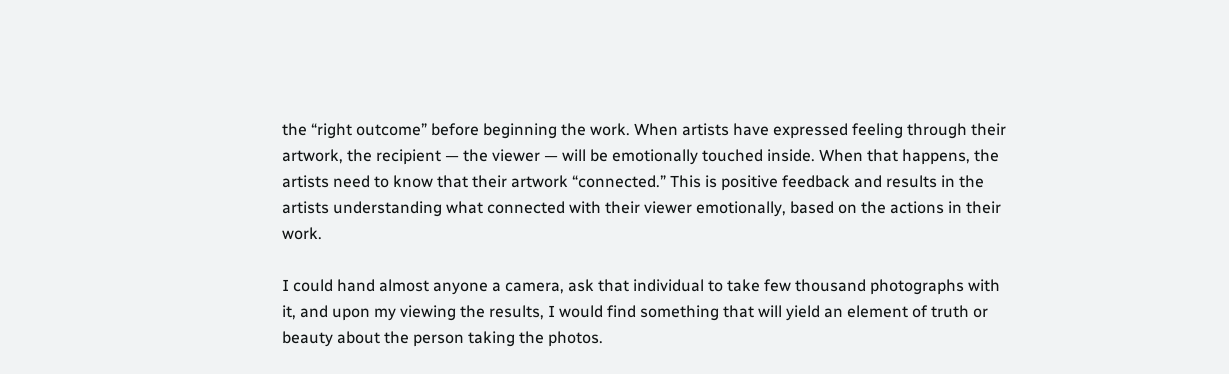the “right outcome” before beginning the work. When artists have expressed feeling through their artwork, the recipient — the viewer — will be emotionally touched inside. When that happens, the artists need to know that their artwork “connected.” This is positive feedback and results in the artists understanding what connected with their viewer emotionally, based on the actions in their work.

I could hand almost anyone a camera, ask that individual to take few thousand photographs with it, and upon my viewing the results, I would find something that will yield an element of truth or beauty about the person taking the photos.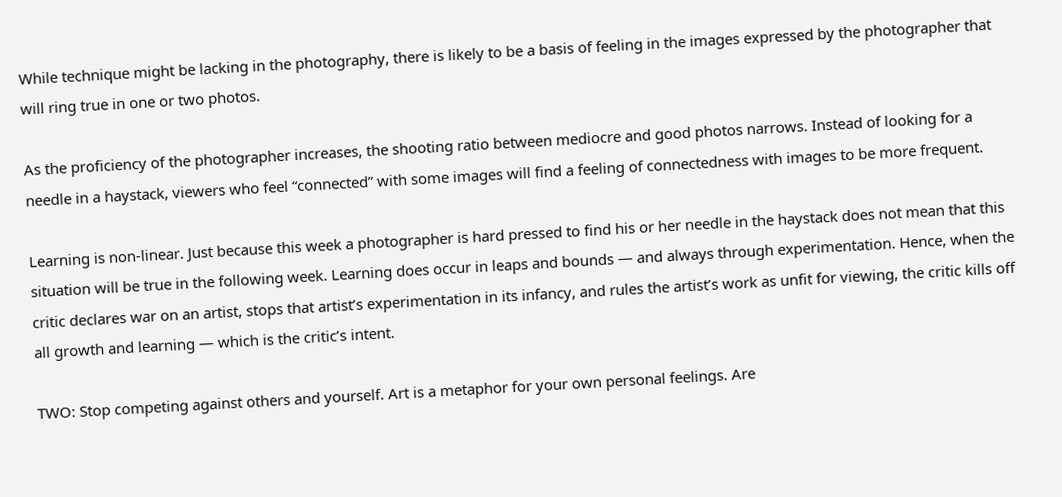While technique might be lacking in the photography, there is likely to be a basis of feeling in the images expressed by the photographer that will ring true in one or two photos.

As the proficiency of the photographer increases, the shooting ratio between mediocre and good photos narrows. Instead of looking for a needle in a haystack, viewers who feel “connected” with some images will find a feeling of connectedness with images to be more frequent.

Learning is non-linear. Just because this week a photographer is hard pressed to find his or her needle in the haystack does not mean that this situation will be true in the following week. Learning does occur in leaps and bounds — and always through experimentation. Hence, when the critic declares war on an artist, stops that artist’s experimentation in its infancy, and rules the artist’s work as unfit for viewing, the critic kills off all growth and learning — which is the critic’s intent.

TWO: Stop competing against others and yourself. Art is a metaphor for your own personal feelings. Are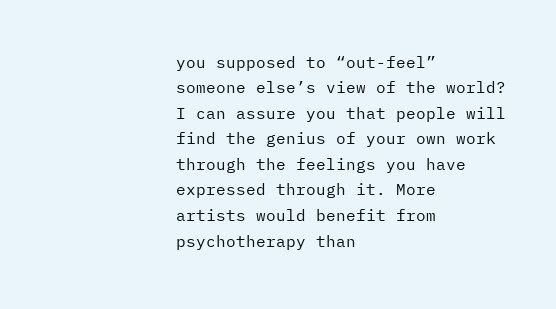you supposed to “out-feel” someone else’s view of the world? I can assure you that people will find the genius of your own work through the feelings you have expressed through it. More artists would benefit from psychotherapy than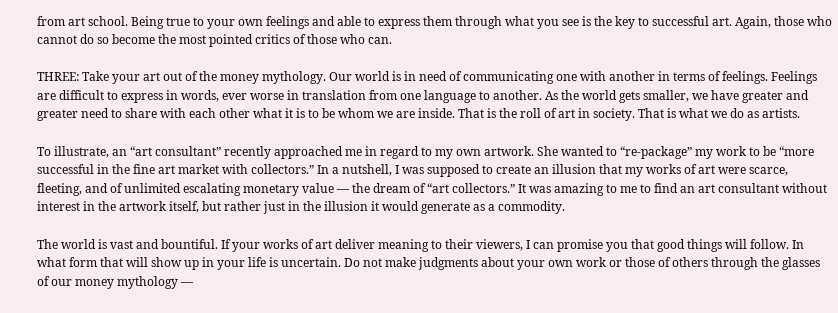from art school. Being true to your own feelings and able to express them through what you see is the key to successful art. Again, those who cannot do so become the most pointed critics of those who can.

THREE: Take your art out of the money mythology. Our world is in need of communicating one with another in terms of feelings. Feelings are difficult to express in words, ever worse in translation from one language to another. As the world gets smaller, we have greater and greater need to share with each other what it is to be whom we are inside. That is the roll of art in society. That is what we do as artists.

To illustrate, an “art consultant” recently approached me in regard to my own artwork. She wanted to “re-package” my work to be “more successful in the fine art market with collectors.” In a nutshell, I was supposed to create an illusion that my works of art were scarce, fleeting, and of unlimited escalating monetary value — the dream of “art collectors.” It was amazing to me to find an art consultant without interest in the artwork itself, but rather just in the illusion it would generate as a commodity.

The world is vast and bountiful. If your works of art deliver meaning to their viewers, I can promise you that good things will follow. In what form that will show up in your life is uncertain. Do not make judgments about your own work or those of others through the glasses of our money mythology —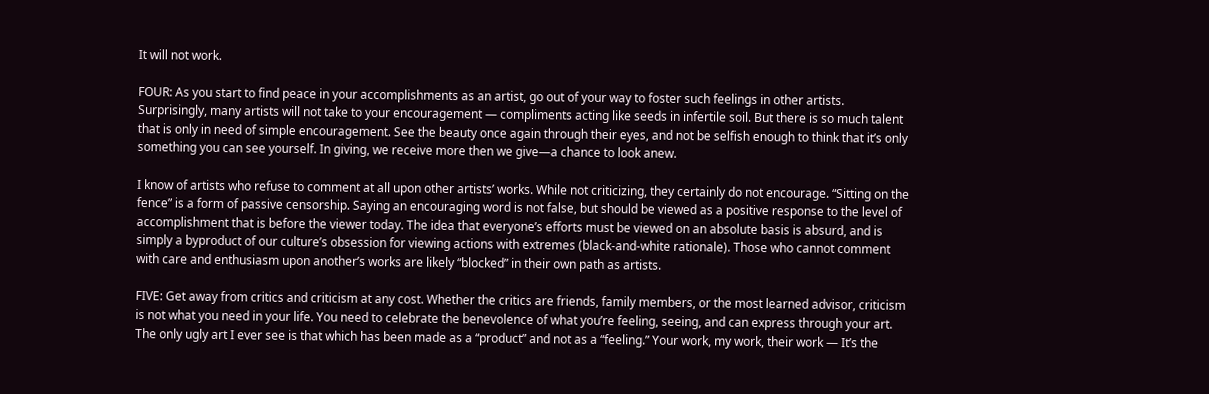It will not work.

FOUR: As you start to find peace in your accomplishments as an artist, go out of your way to foster such feelings in other artists. Surprisingly, many artists will not take to your encouragement — compliments acting like seeds in infertile soil. But there is so much talent that is only in need of simple encouragement. See the beauty once again through their eyes, and not be selfish enough to think that it’s only something you can see yourself. In giving, we receive more then we give—a chance to look anew.

I know of artists who refuse to comment at all upon other artists’ works. While not criticizing, they certainly do not encourage. “Sitting on the fence” is a form of passive censorship. Saying an encouraging word is not false, but should be viewed as a positive response to the level of accomplishment that is before the viewer today. The idea that everyone’s efforts must be viewed on an absolute basis is absurd, and is simply a byproduct of our culture’s obsession for viewing actions with extremes (black-and-white rationale). Those who cannot comment with care and enthusiasm upon another’s works are likely “blocked” in their own path as artists.

FIVE: Get away from critics and criticism at any cost. Whether the critics are friends, family members, or the most learned advisor, criticism is not what you need in your life. You need to celebrate the benevolence of what you’re feeling, seeing, and can express through your art. The only ugly art I ever see is that which has been made as a “product” and not as a “feeling.” Your work, my work, their work — It’s the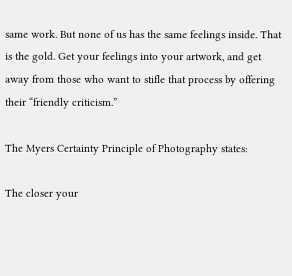same work. But none of us has the same feelings inside. That is the gold. Get your feelings into your artwork, and get away from those who want to stifle that process by offering their “friendly criticism.”

The Myers Certainty Principle of Photography states:

The closer your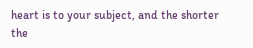heart is to your subject, and the shorter the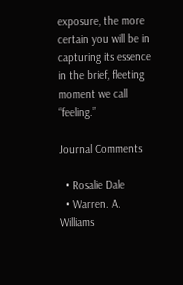exposure, the more certain you will be in capturing its essence in the brief, fleeting moment we call “feeling.”

Journal Comments

  • Rosalie Dale
  • Warren. A. Williams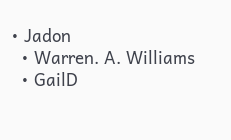• Jadon
  • Warren. A. Williams
  • GailD